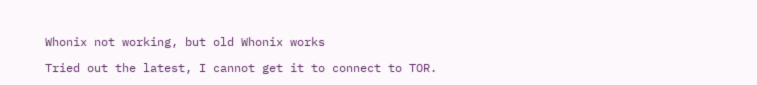Whonix not working, but old Whonix works

Tried out the latest, I cannot get it to connect to TOR.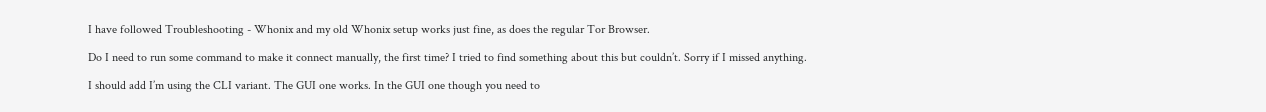I have followed Troubleshooting - Whonix and my old Whonix setup works just fine, as does the regular Tor Browser.

Do I need to run some command to make it connect manually, the first time? I tried to find something about this but couldn’t. Sorry if I missed anything.

I should add I’m using the CLI variant. The GUI one works. In the GUI one though you need to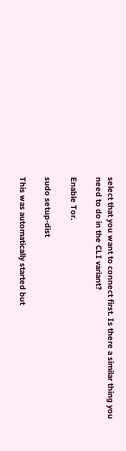select that you want to connect first. Is there a similar thing you need to do in the CLI variant?

Enable Tor.

sudo setup-dist

This was automatically started but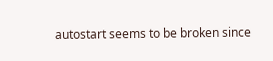autostart seems to be broken since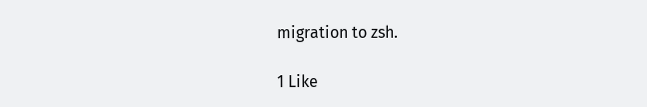migration to zsh.

1 Like